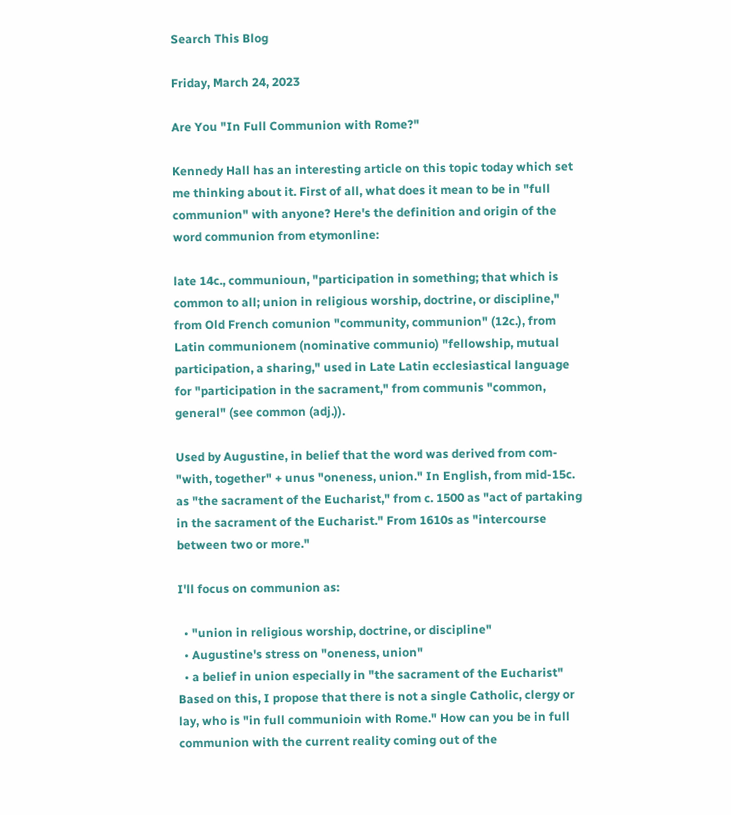Search This Blog

Friday, March 24, 2023

Are You "In Full Communion with Rome?"

Kennedy Hall has an interesting article on this topic today which set me thinking about it. First of all, what does it mean to be in "full communion" with anyone? Here's the definition and origin of the word communion from etymonline:

late 14c., communioun, "participation in something; that which is common to all; union in religious worship, doctrine, or discipline," from Old French comunion "community, communion" (12c.), from Latin communionem (nominative communio) "fellowship, mutual participation, a sharing," used in Late Latin ecclesiastical language for "participation in the sacrament," from communis "common, general" (see common (adj.)).

Used by Augustine, in belief that the word was derived from com- "with, together" + unus "oneness, union." In English, from mid-15c. as "the sacrament of the Eucharist," from c. 1500 as "act of partaking in the sacrament of the Eucharist." From 1610s as "intercourse between two or more."

I'll focus on communion as:

  • "union in religious worship, doctrine, or discipline"
  • Augustine's stress on "oneness, union"
  • a belief in union especially in "the sacrament of the Eucharist"
Based on this, I propose that there is not a single Catholic, clergy or lay, who is "in full communioin with Rome." How can you be in full communion with the current reality coming out of the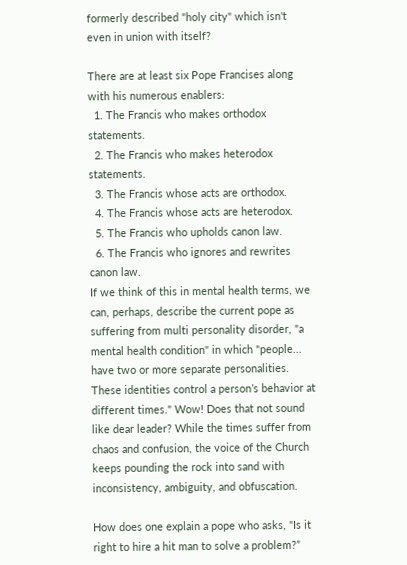formerly described "holy city" which isn't even in union with itself?

There are at least six Pope Francises along with his numerous enablers:
  1. The Francis who makes orthodox statements.
  2. The Francis who makes heterodox statements.
  3. The Francis whose acts are orthodox.
  4. The Francis whose acts are heterodox.
  5. The Francis who upholds canon law.
  6. The Francis who ignores and rewrites canon law.
If we think of this in mental health terms, we can, perhaps, describe the current pope as suffering from multi personality disorder, "a mental health condition" in which "people... have two or more separate personalities. These identities control a person’s behavior at different times." Wow! Does that not sound like dear leader? While the times suffer from chaos and confusion, the voice of the Church keeps pounding the rock into sand with inconsistency, ambiguity, and obfuscation.

How does one explain a pope who asks, "Is it right to hire a hit man to solve a problem?”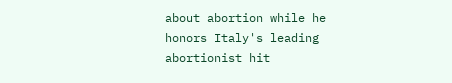about abortion while he honors Italy's leading abortionist hit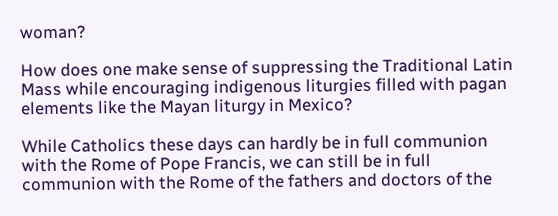woman?

How does one make sense of suppressing the Traditional Latin Mass while encouraging indigenous liturgies filled with pagan elements like the Mayan liturgy in Mexico?

While Catholics these days can hardly be in full communion with the Rome of Pope Francis, we can still be in full communion with the Rome of the fathers and doctors of the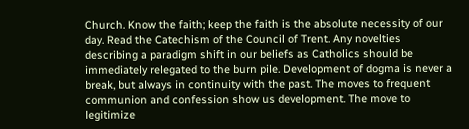Church. Know the faith; keep the faith is the absolute necessity of our day. Read the Catechism of the Council of Trent. Any novelties describing a paradigm shift in our beliefs as Catholics should be immediately relegated to the burn pile. Development of dogma is never a break, but always in continuity with the past. The moves to frequent communion and confession show us development. The move to legitimize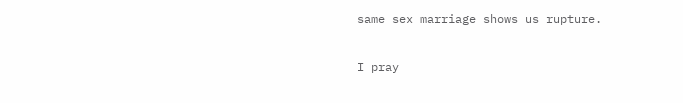same sex marriage shows us rupture.

I pray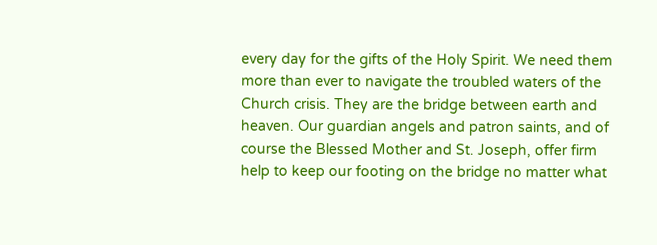every day for the gifts of the Holy Spirit. We need them more than ever to navigate the troubled waters of the Church crisis. They are the bridge between earth and heaven. Our guardian angels and patron saints, and of course the Blessed Mother and St. Joseph, offer firm help to keep our footing on the bridge no matter what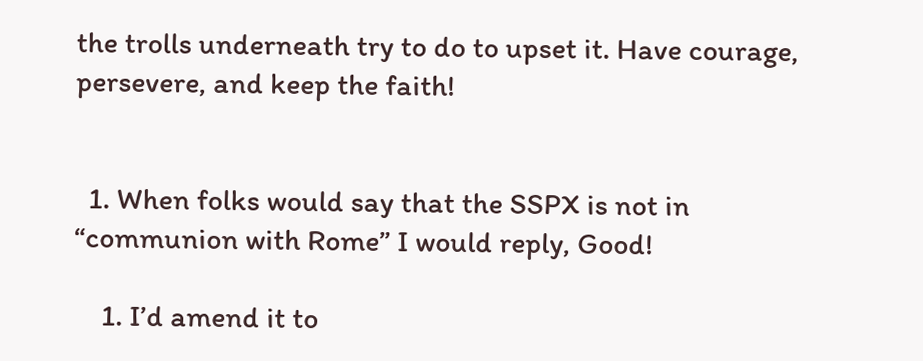the trolls underneath try to do to upset it. Have courage, persevere, and keep the faith!


  1. When folks would say that the SSPX is not in “communion with Rome” I would reply, Good!

    1. I’d amend it to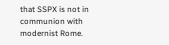that SSPX is not in communion with modernist Rome.